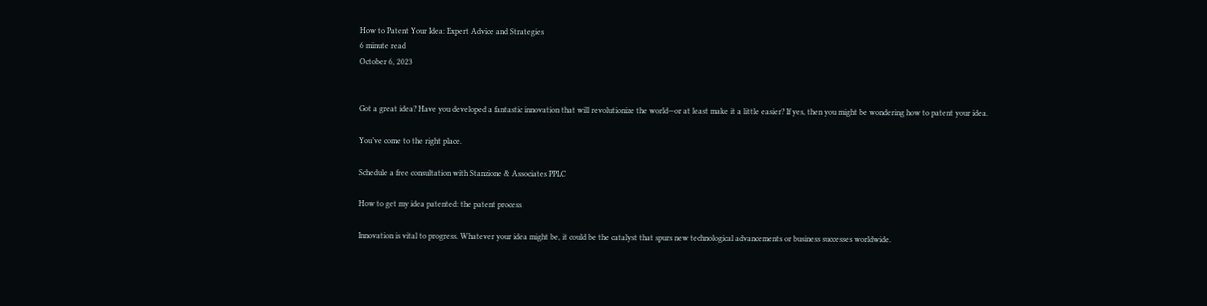How to Patent Your Idea: Expert Advice and Strategies
6 minute read
October 6, 2023


Got a great idea? Have you developed a fantastic innovation that will revolutionize the world—or at least make it a little easier? If yes, then you might be wondering how to patent your idea.

You’ve come to the right place.

Schedule a free consultation with Stanzione & Associates PPLC

How to get my idea patented: the patent process

Innovation is vital to progress. Whatever your idea might be, it could be the catalyst that spurs new technological advancements or business successes worldwide.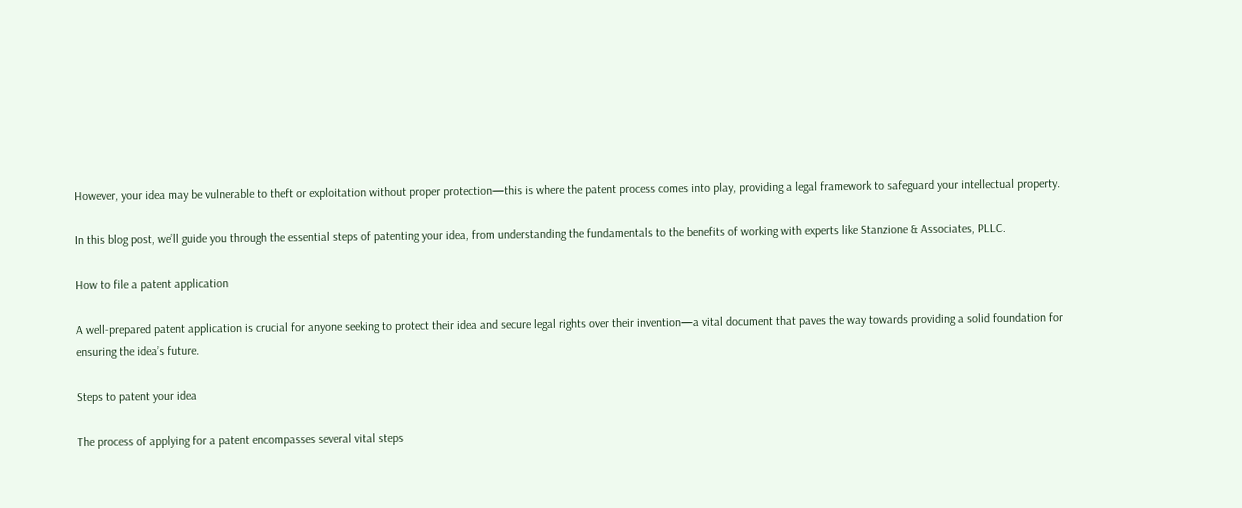However, your idea may be vulnerable to theft or exploitation without proper protection—this is where the patent process comes into play, providing a legal framework to safeguard your intellectual property.

In this blog post, we’ll guide you through the essential steps of patenting your idea, from understanding the fundamentals to the benefits of working with experts like Stanzione & Associates, PLLC.

How to file a patent application

A well-prepared patent application is crucial for anyone seeking to protect their idea and secure legal rights over their invention—a vital document that paves the way towards providing a solid foundation for ensuring the idea’s future.

Steps to patent your idea

The process of applying for a patent encompasses several vital steps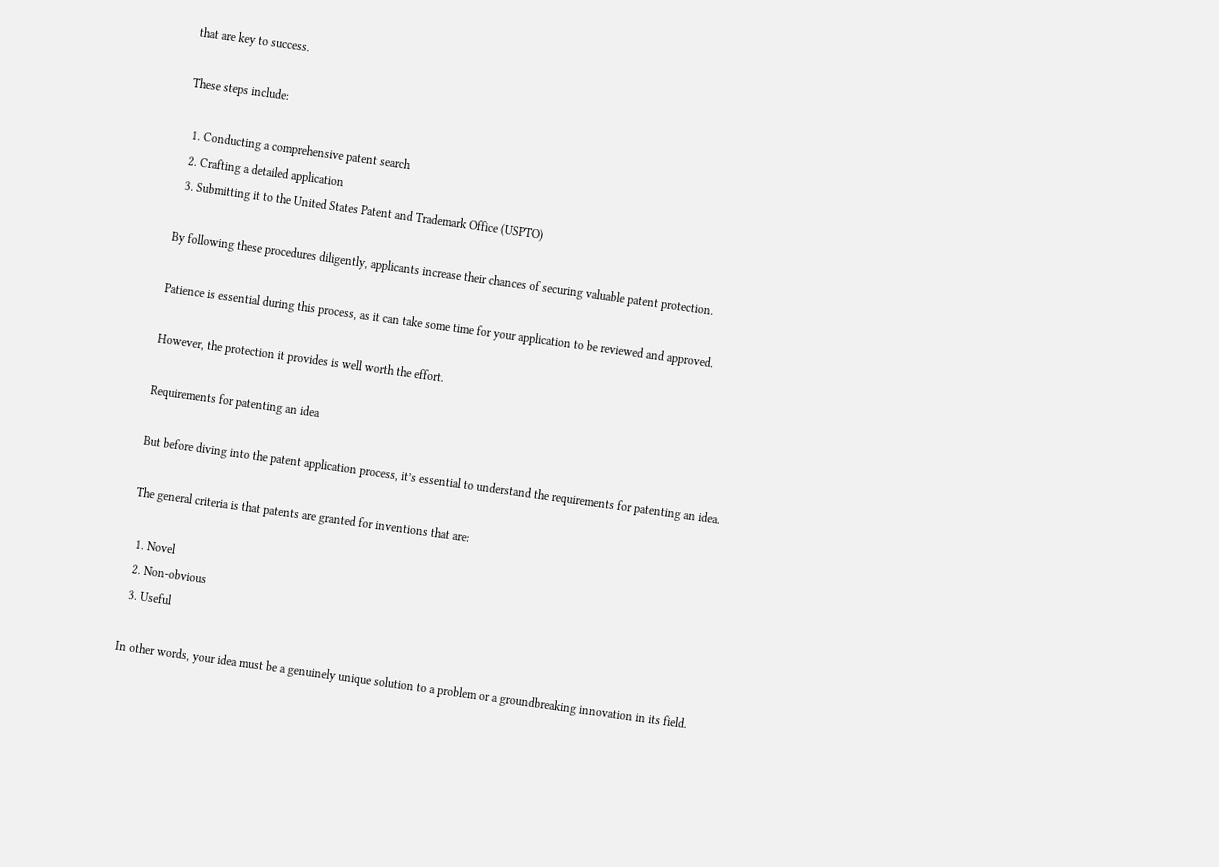that are key to success.

These steps include:

  1. Conducting a comprehensive patent search
  2. Crafting a detailed application
  3. Submitting it to the United States Patent and Trademark Office (USPTO)

By following these procedures diligently, applicants increase their chances of securing valuable patent protection.

Patience is essential during this process, as it can take some time for your application to be reviewed and approved.

However, the protection it provides is well worth the effort.

Requirements for patenting an idea

But before diving into the patent application process, it’s essential to understand the requirements for patenting an idea.

The general criteria is that patents are granted for inventions that are:

  1. Novel
  2. Non-obvious
  3. Useful

In other words, your idea must be a genuinely unique solution to a problem or a groundbreaking innovation in its field.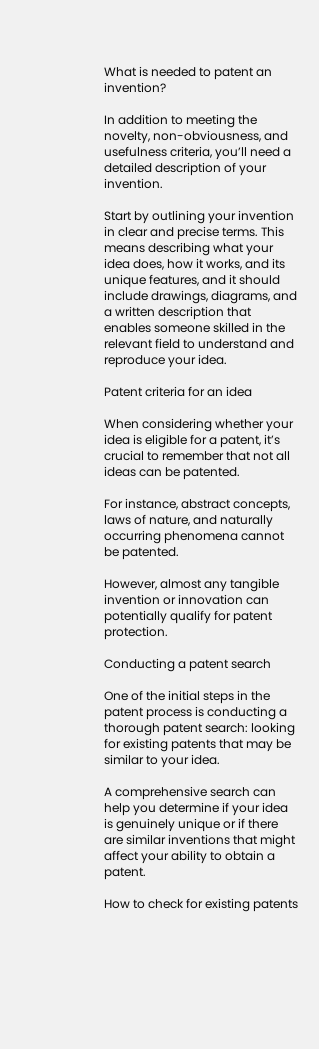What is needed to patent an invention?

In addition to meeting the novelty, non-obviousness, and usefulness criteria, you’ll need a detailed description of your invention.

Start by outlining your invention in clear and precise terms. This means describing what your idea does, how it works, and its unique features, and it should include drawings, diagrams, and a written description that enables someone skilled in the relevant field to understand and reproduce your idea.

Patent criteria for an idea

When considering whether your idea is eligible for a patent, it’s crucial to remember that not all ideas can be patented.

For instance, abstract concepts, laws of nature, and naturally occurring phenomena cannot be patented.

However, almost any tangible invention or innovation can potentially qualify for patent protection.

Conducting a patent search

One of the initial steps in the patent process is conducting a thorough patent search: looking for existing patents that may be similar to your idea.

A comprehensive search can help you determine if your idea is genuinely unique or if there are similar inventions that might affect your ability to obtain a patent.

How to check for existing patents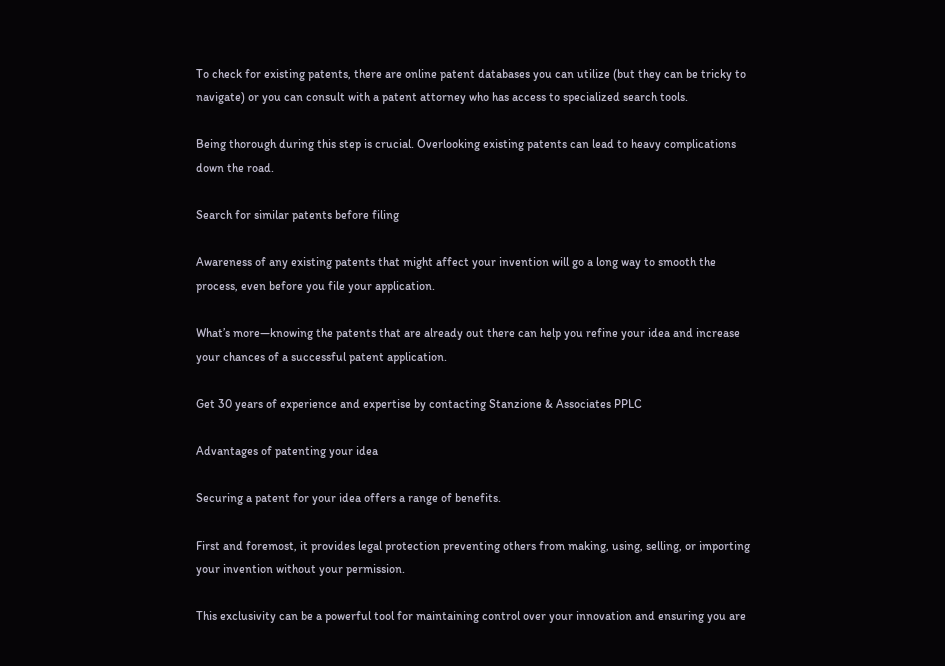To check for existing patents, there are online patent databases you can utilize (but they can be tricky to navigate) or you can consult with a patent attorney who has access to specialized search tools.

Being thorough during this step is crucial. Overlooking existing patents can lead to heavy complications down the road.

Search for similar patents before filing

Awareness of any existing patents that might affect your invention will go a long way to smooth the process, even before you file your application.

What’s more—knowing the patents that are already out there can help you refine your idea and increase your chances of a successful patent application.

Get 30 years of experience and expertise by contacting Stanzione & Associates PPLC

Advantages of patenting your idea

Securing a patent for your idea offers a range of benefits.

First and foremost, it provides legal protection preventing others from making, using, selling, or importing your invention without your permission.

This exclusivity can be a powerful tool for maintaining control over your innovation and ensuring you are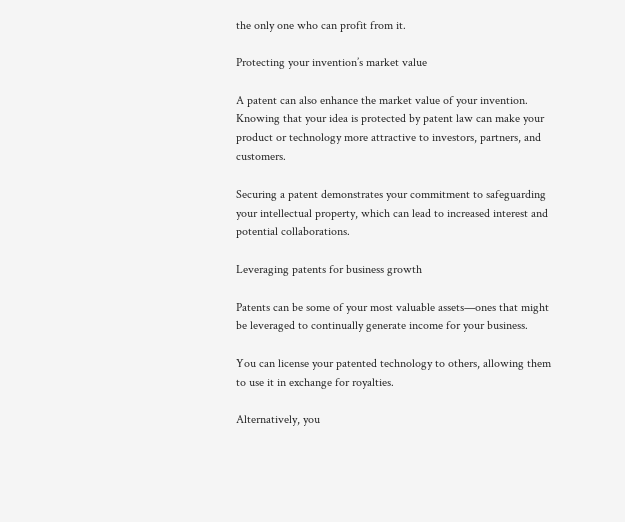the only one who can profit from it.

Protecting your invention’s market value

A patent can also enhance the market value of your invention. Knowing that your idea is protected by patent law can make your product or technology more attractive to investors, partners, and customers.

Securing a patent demonstrates your commitment to safeguarding your intellectual property, which can lead to increased interest and potential collaborations.

Leveraging patents for business growth

Patents can be some of your most valuable assets—ones that might be leveraged to continually generate income for your business.

You can license your patented technology to others, allowing them to use it in exchange for royalties.

Alternatively, you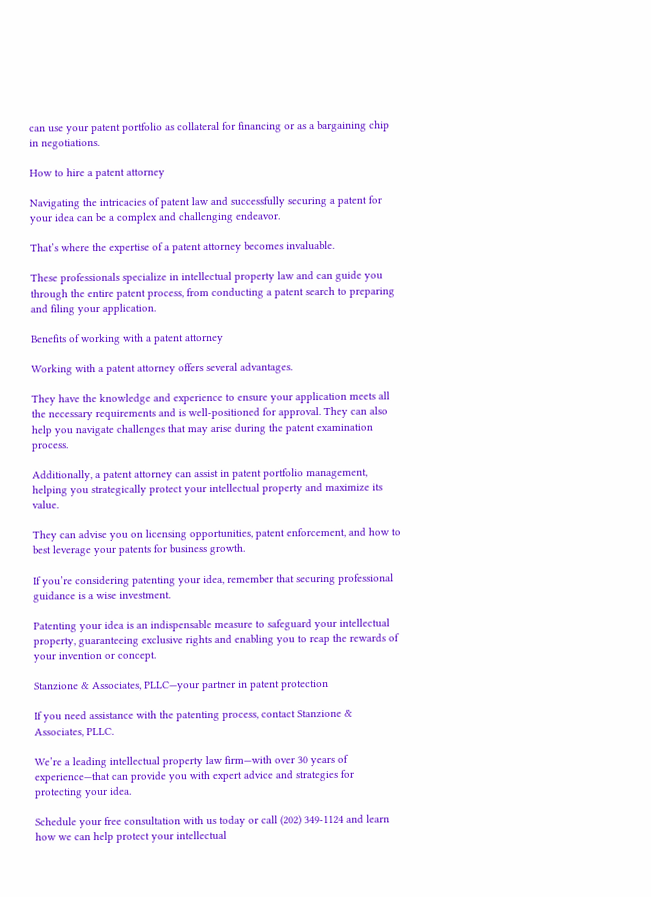can use your patent portfolio as collateral for financing or as a bargaining chip in negotiations.

How to hire a patent attorney

Navigating the intricacies of patent law and successfully securing a patent for your idea can be a complex and challenging endeavor.

That’s where the expertise of a patent attorney becomes invaluable.

These professionals specialize in intellectual property law and can guide you through the entire patent process, from conducting a patent search to preparing and filing your application.

Benefits of working with a patent attorney

Working with a patent attorney offers several advantages.

They have the knowledge and experience to ensure your application meets all the necessary requirements and is well-positioned for approval. They can also help you navigate challenges that may arise during the patent examination process.

Additionally, a patent attorney can assist in patent portfolio management, helping you strategically protect your intellectual property and maximize its value.

They can advise you on licensing opportunities, patent enforcement, and how to best leverage your patents for business growth.

If you’re considering patenting your idea, remember that securing professional guidance is a wise investment.

Patenting your idea is an indispensable measure to safeguard your intellectual property, guaranteeing exclusive rights and enabling you to reap the rewards of your invention or concept.

Stanzione & Associates, PLLC—your partner in patent protection

If you need assistance with the patenting process, contact Stanzione & Associates, PLLC.

We’re a leading intellectual property law firm—with over 30 years of experience—that can provide you with expert advice and strategies for protecting your idea.

Schedule your free consultation with us today or call (202) 349-1124 and learn how we can help protect your intellectual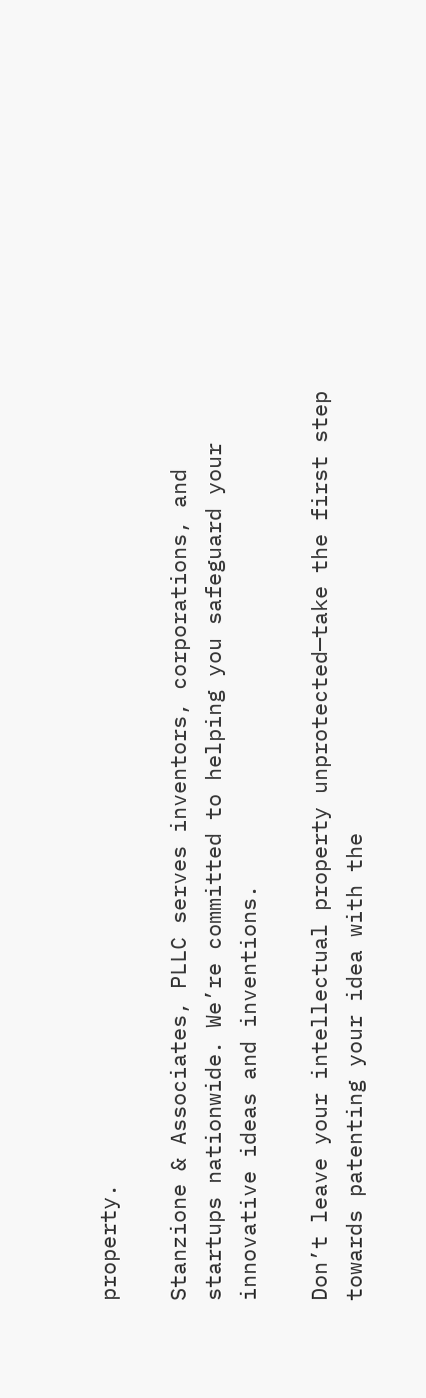property.

Stanzione & Associates, PLLC serves inventors, corporations, and startups nationwide. We’re committed to helping you safeguard your innovative ideas and inventions.

Don’t leave your intellectual property unprotected—take the first step towards patenting your idea with the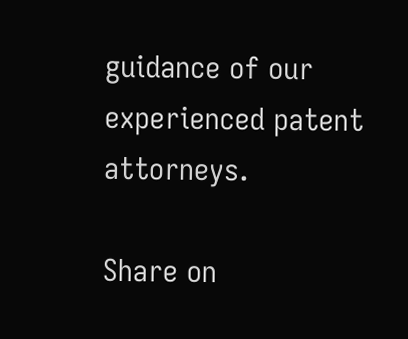guidance of our experienced patent attorneys.

Share on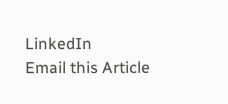LinkedIn
Email this Article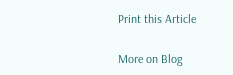Print this Article

More on Blog